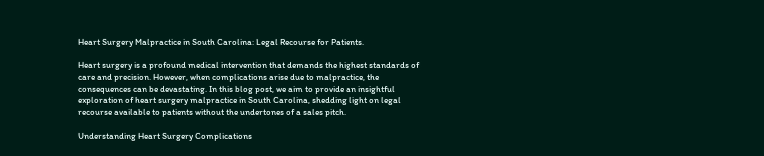Heart Surgery Malpractice in South Carolina: Legal Recourse for Patients.

Heart surgery is a profound medical intervention that demands the highest standards of care and precision. However, when complications arise due to malpractice, the consequences can be devastating. In this blog post, we aim to provide an insightful exploration of heart surgery malpractice in South Carolina, shedding light on legal recourse available to patients without the undertones of a sales pitch.

Understanding Heart Surgery Complications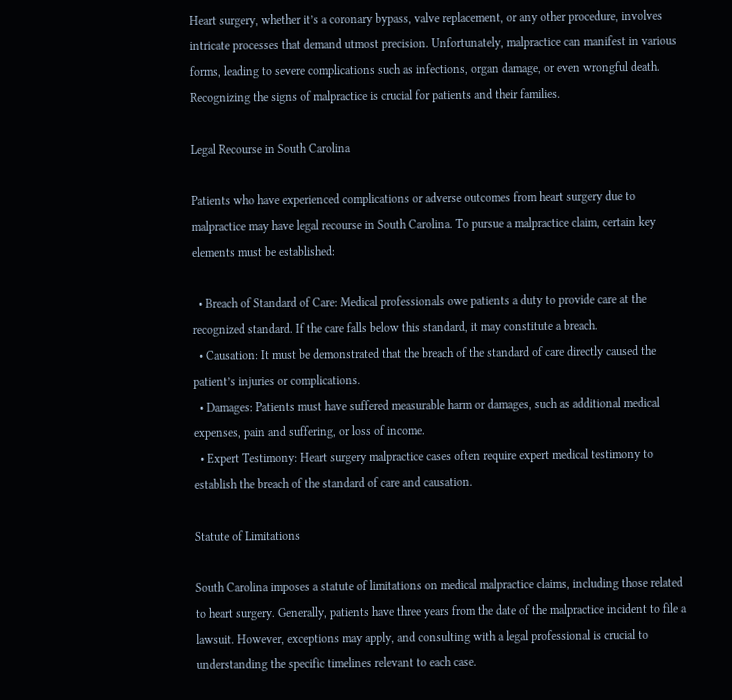Heart surgery, whether it’s a coronary bypass, valve replacement, or any other procedure, involves intricate processes that demand utmost precision. Unfortunately, malpractice can manifest in various forms, leading to severe complications such as infections, organ damage, or even wrongful death. Recognizing the signs of malpractice is crucial for patients and their families.

Legal Recourse in South Carolina

Patients who have experienced complications or adverse outcomes from heart surgery due to malpractice may have legal recourse in South Carolina. To pursue a malpractice claim, certain key elements must be established:

  • Breach of Standard of Care: Medical professionals owe patients a duty to provide care at the recognized standard. If the care falls below this standard, it may constitute a breach.
  • Causation: It must be demonstrated that the breach of the standard of care directly caused the patient’s injuries or complications.
  • Damages: Patients must have suffered measurable harm or damages, such as additional medical expenses, pain and suffering, or loss of income.
  • Expert Testimony: Heart surgery malpractice cases often require expert medical testimony to establish the breach of the standard of care and causation.

Statute of Limitations

South Carolina imposes a statute of limitations on medical malpractice claims, including those related to heart surgery. Generally, patients have three years from the date of the malpractice incident to file a lawsuit. However, exceptions may apply, and consulting with a legal professional is crucial to understanding the specific timelines relevant to each case.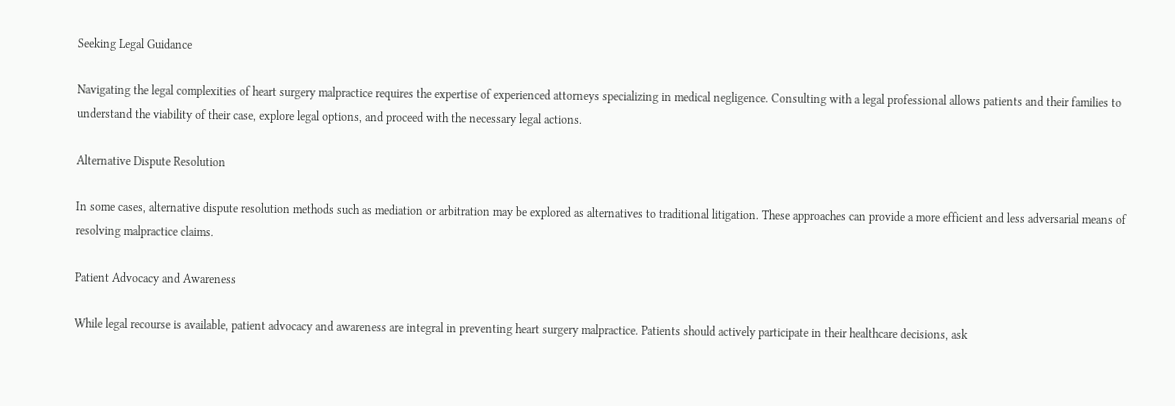Seeking Legal Guidance

Navigating the legal complexities of heart surgery malpractice requires the expertise of experienced attorneys specializing in medical negligence. Consulting with a legal professional allows patients and their families to understand the viability of their case, explore legal options, and proceed with the necessary legal actions.

Alternative Dispute Resolution

In some cases, alternative dispute resolution methods such as mediation or arbitration may be explored as alternatives to traditional litigation. These approaches can provide a more efficient and less adversarial means of resolving malpractice claims.

Patient Advocacy and Awareness

While legal recourse is available, patient advocacy and awareness are integral in preventing heart surgery malpractice. Patients should actively participate in their healthcare decisions, ask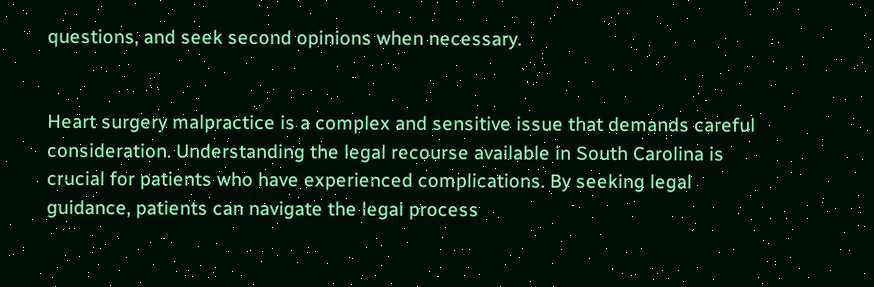questions, and seek second opinions when necessary.


Heart surgery malpractice is a complex and sensitive issue that demands careful consideration. Understanding the legal recourse available in South Carolina is crucial for patients who have experienced complications. By seeking legal guidance, patients can navigate the legal process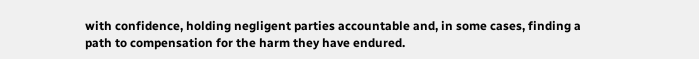with confidence, holding negligent parties accountable and, in some cases, finding a path to compensation for the harm they have endured.